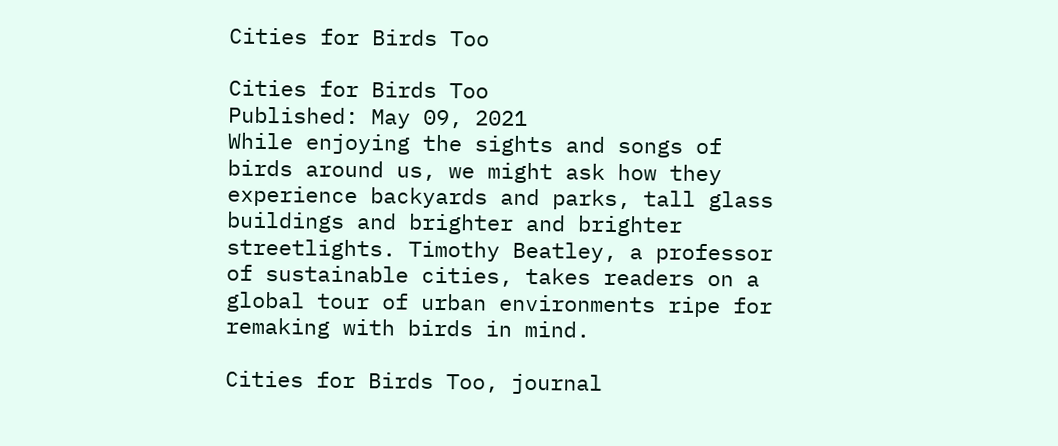Cities for Birds Too

Cities for Birds Too
Published: May 09, 2021
While enjoying the sights and songs of birds around us, we might ask how they experience backyards and parks, tall glass buildings and brighter and brighter streetlights. Timothy Beatley, a professor of sustainable cities, takes readers on a global tour of urban environments ripe for remaking with birds in mind.

Cities for Birds Too, journal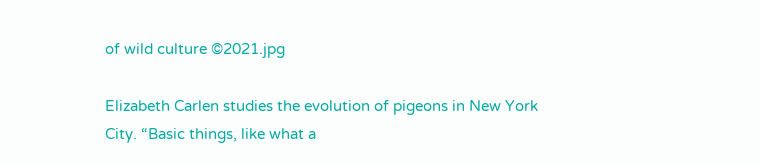of wild culture ©2021.jpg

Elizabeth Carlen studies the evolution of pigeons in New York City. “Basic things, like what a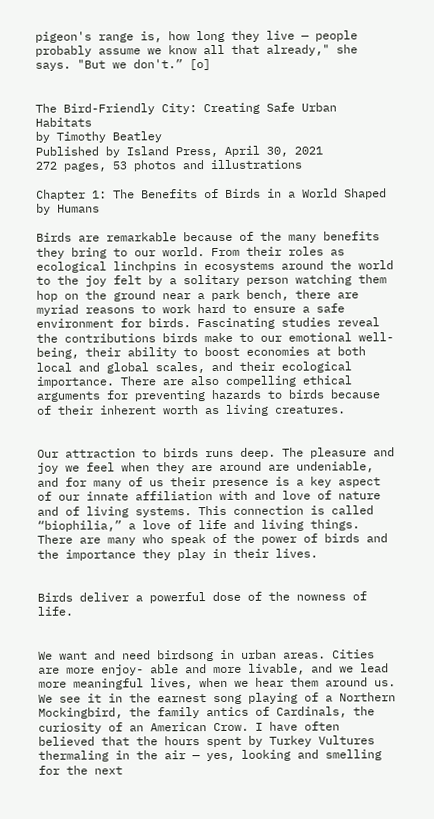pigeon's range is, how long they live — people probably assume we know all that already," she says. "But we don't.” [o]


The Bird-Friendly City: Creating Safe Urban Habitats
by Timothy Beatley
Published by Island Press, April 30, 2021
272 pages, 53 photos and illustrations

Chapter 1: The Benefits of Birds in a World Shaped by Humans

Birds are remarkable because of the many benefits they bring to our world. From their roles as ecological linchpins in ecosystems around the world to the joy felt by a solitary person watching them hop on the ground near a park bench, there are myriad reasons to work hard to ensure a safe environment for birds. Fascinating studies reveal the contributions birds make to our emotional well- being, their ability to boost economies at both local and global scales, and their ecological importance. There are also compelling ethical arguments for preventing hazards to birds because of their inherent worth as living creatures.


Our attraction to birds runs deep. The pleasure and joy we feel when they are around are undeniable, and for many of us their presence is a key aspect of our innate affiliation with and love of nature and of living systems. This connection is called “biophilia,” a love of life and living things. There are many who speak of the power of birds and the importance they play in their lives.


Birds deliver a powerful dose of the nowness of life.


We want and need birdsong in urban areas. Cities are more enjoy- able and more livable, and we lead more meaningful lives, when we hear them around us. We see it in the earnest song playing of a Northern Mockingbird, the family antics of Cardinals, the curiosity of an American Crow. I have often believed that the hours spent by Turkey Vultures thermaling in the air — yes, looking and smelling for the next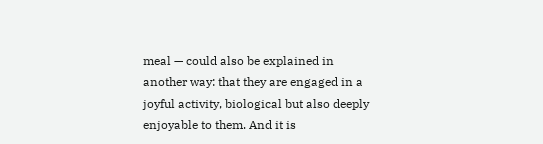meal — could also be explained in another way: that they are engaged in a joyful activity, biological but also deeply enjoyable to them. And it is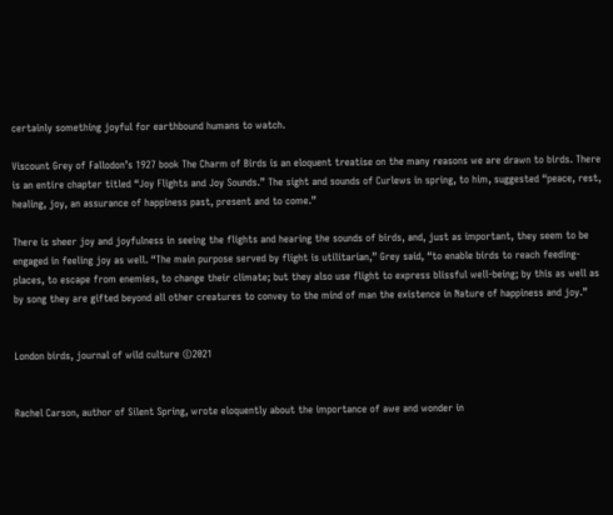certainly something joyful for earthbound humans to watch.

Viscount Grey of Fallodon’s 1927 book The Charm of Birds is an eloquent treatise on the many reasons we are drawn to birds. There is an entire chapter titled “Joy Flights and Joy Sounds.” The sight and sounds of Curlews in spring, to him, suggested “peace, rest, healing, joy, an assurance of happiness past, present and to come.”

There is sheer joy and joyfulness in seeing the flights and hearing the sounds of birds, and, just as important, they seem to be engaged in feeling joy as well. “The main purpose served by flight is utilitarian,” Grey said, “to enable birds to reach feeding-places, to escape from enemies, to change their climate; but they also use flight to express blissful well-being; by this as well as by song they are gifted beyond all other creatures to convey to the mind of man the existence in Nature of happiness and joy.”


London birds, journal of wild culture ©2021


Rachel Carson, author of Silent Spring, wrote eloquently about the importance of awe and wonder in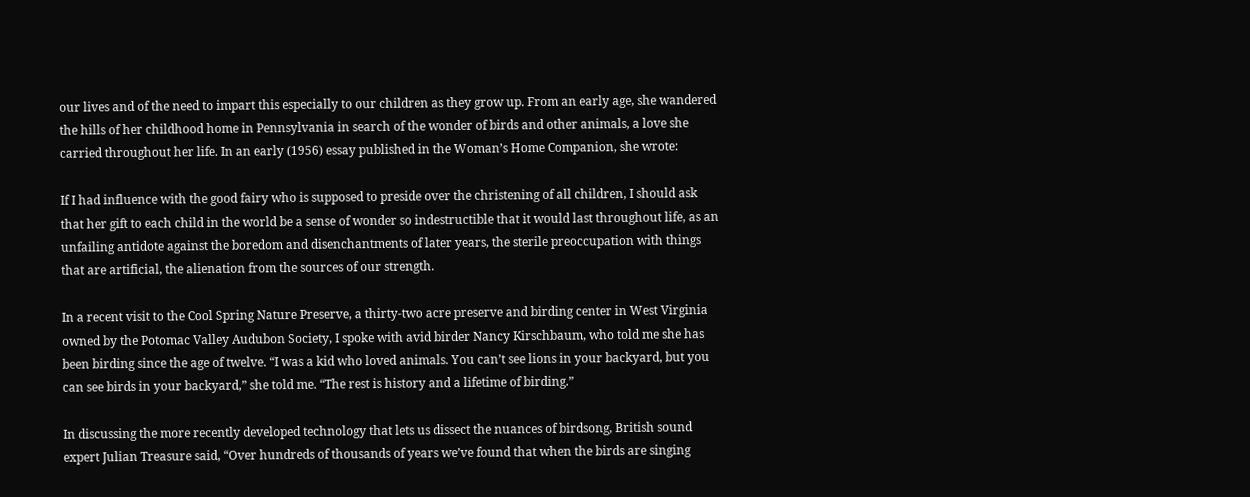our lives and of the need to impart this especially to our children as they grow up. From an early age, she wandered the hills of her childhood home in Pennsylvania in search of the wonder of birds and other animals, a love she carried throughout her life. In an early (1956) essay published in the Woman’s Home Companion, she wrote:

If I had influence with the good fairy who is supposed to preside over the christening of all children, I should ask that her gift to each child in the world be a sense of wonder so indestructible that it would last throughout life, as an unfailing antidote against the boredom and disenchantments of later years, the sterile preoccupation with things that are artificial, the alienation from the sources of our strength.

In a recent visit to the Cool Spring Nature Preserve, a thirty-two acre preserve and birding center in West Virginia owned by the Potomac Valley Audubon Society, I spoke with avid birder Nancy Kirschbaum, who told me she has been birding since the age of twelve. “I was a kid who loved animals. You can’t see lions in your backyard, but you can see birds in your backyard,” she told me. “The rest is history and a lifetime of birding.”

In discussing the more recently developed technology that lets us dissect the nuances of birdsong, British sound expert Julian Treasure said, “Over hundreds of thousands of years we’ve found that when the birds are singing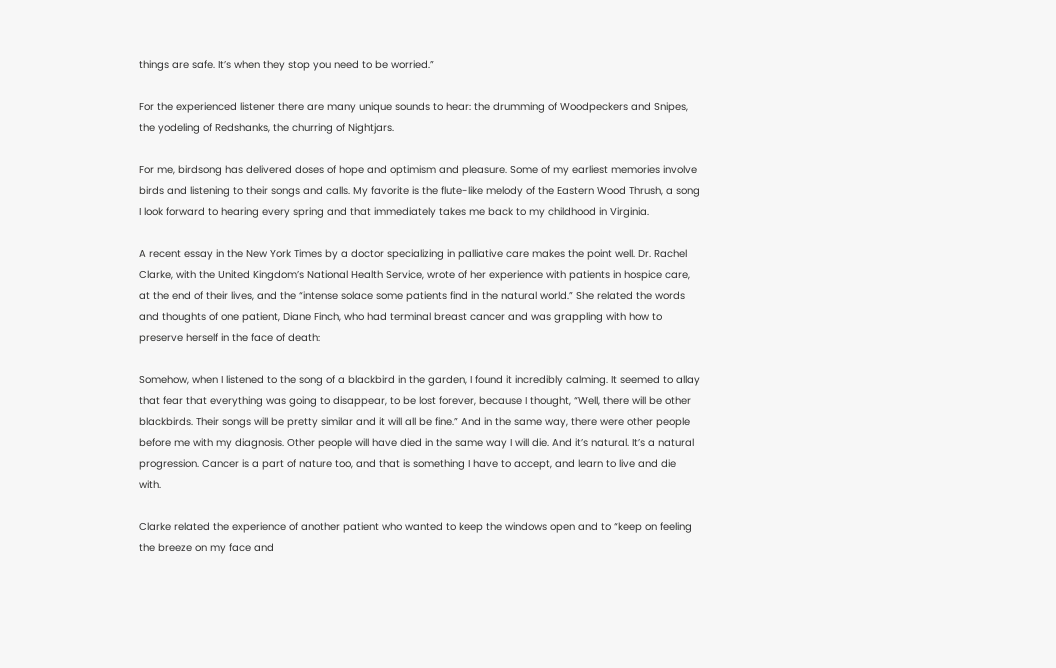things are safe. It’s when they stop you need to be worried.”

For the experienced listener there are many unique sounds to hear: the drumming of Woodpeckers and Snipes, the yodeling of Redshanks, the churring of Nightjars.

For me, birdsong has delivered doses of hope and optimism and pleasure. Some of my earliest memories involve birds and listening to their songs and calls. My favorite is the flute-like melody of the Eastern Wood Thrush, a song I look forward to hearing every spring and that immediately takes me back to my childhood in Virginia.

A recent essay in the New York Times by a doctor specializing in palliative care makes the point well. Dr. Rachel Clarke, with the United Kingdom’s National Health Service, wrote of her experience with patients in hospice care, at the end of their lives, and the “intense solace some patients find in the natural world.” She related the words and thoughts of one patient, Diane Finch, who had terminal breast cancer and was grappling with how to preserve herself in the face of death:

Somehow, when I listened to the song of a blackbird in the garden, I found it incredibly calming. It seemed to allay that fear that everything was going to disappear, to be lost forever, because I thought, “Well, there will be other blackbirds. Their songs will be pretty similar and it will all be fine.” And in the same way, there were other people before me with my diagnosis. Other people will have died in the same way I will die. And it’s natural. It’s a natural progression. Cancer is a part of nature too, and that is something I have to accept, and learn to live and die with.

Clarke related the experience of another patient who wanted to keep the windows open and to “keep on feeling the breeze on my face and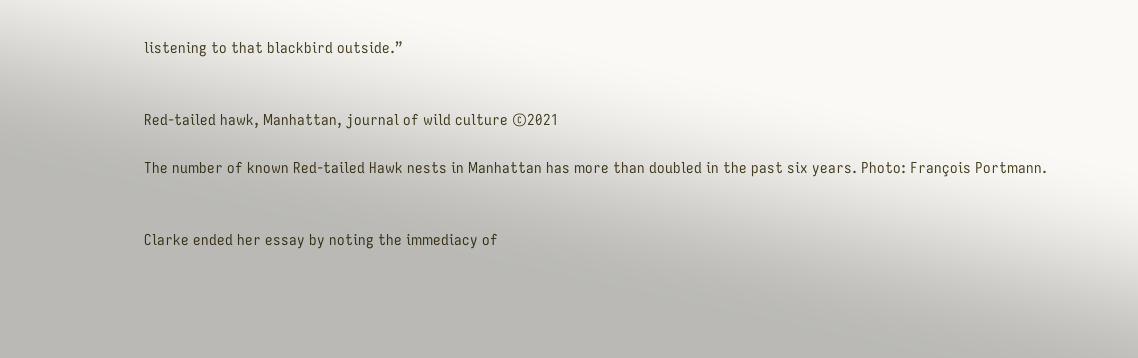listening to that blackbird outside.”


Red-tailed hawk, Manhattan, journal of wild culture ©2021

The number of known Red-tailed Hawk nests in Manhattan has more than doubled in the past six years. Photo: François Portmann.


Clarke ended her essay by noting the immediacy of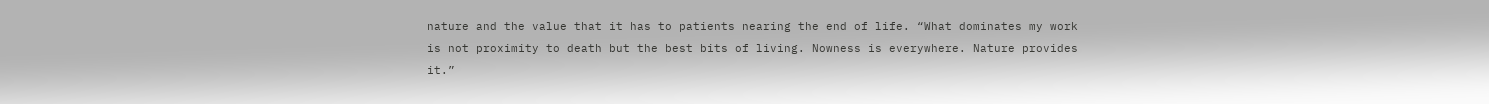nature and the value that it has to patients nearing the end of life. “What dominates my work is not proximity to death but the best bits of living. Nowness is everywhere. Nature provides it.”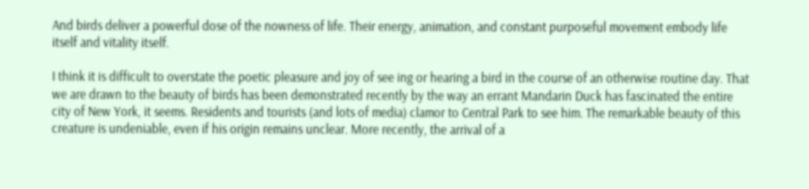And birds deliver a powerful dose of the nowness of life. Their energy, animation, and constant purposeful movement embody life itself and vitality itself.

I think it is difficult to overstate the poetic pleasure and joy of see ing or hearing a bird in the course of an otherwise routine day. That we are drawn to the beauty of birds has been demonstrated recently by the way an errant Mandarin Duck has fascinated the entire city of New York, it seems. Residents and tourists (and lots of media) clamor to Central Park to see him. The remarkable beauty of this creature is undeniable, even if his origin remains unclear. More recently, the arrival of a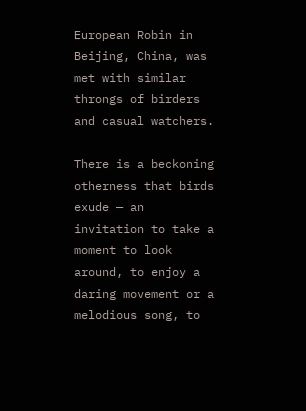European Robin in Beijing, China, was met with similar throngs of birders and casual watchers.

There is a beckoning otherness that birds exude — an invitation to take a moment to look around, to enjoy a daring movement or a melodious song, to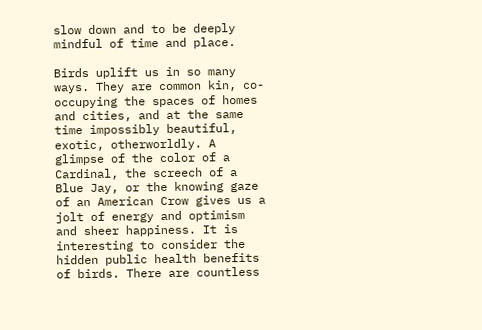slow down and to be deeply mindful of time and place.

Birds uplift us in so many ways. They are common kin, co-occupying the spaces of homes and cities, and at the same time impossibly beautiful, exotic, otherworldly. A glimpse of the color of a Cardinal, the screech of a Blue Jay, or the knowing gaze of an American Crow gives us a jolt of energy and optimism and sheer happiness. It is interesting to consider the hidden public health benefits of birds. There are countless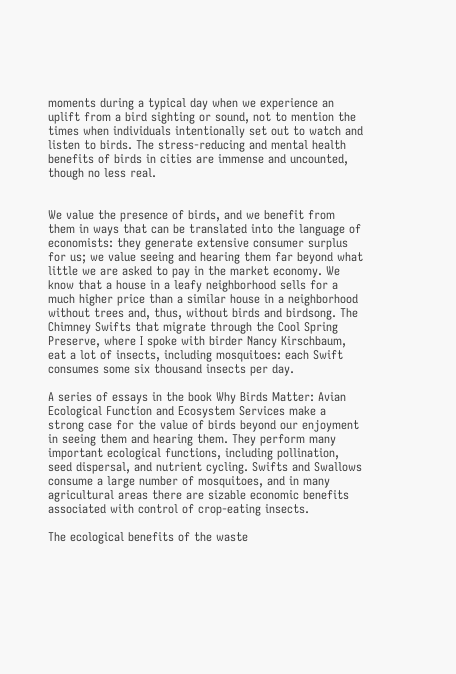moments during a typical day when we experience an uplift from a bird sighting or sound, not to mention the times when individuals intentionally set out to watch and listen to birds. The stress-reducing and mental health benefits of birds in cities are immense and uncounted, though no less real.


We value the presence of birds, and we benefit from them in ways that can be translated into the language of economists: they generate extensive consumer surplus for us; we value seeing and hearing them far beyond what little we are asked to pay in the market economy. We know that a house in a leafy neighborhood sells for a much higher price than a similar house in a neighborhood without trees and, thus, without birds and birdsong. The Chimney Swifts that migrate through the Cool Spring Preserve, where I spoke with birder Nancy Kirschbaum, eat a lot of insects, including mosquitoes: each Swift consumes some six thousand insects per day.

A series of essays in the book Why Birds Matter: Avian Ecological Function and Ecosystem Services make a strong case for the value of birds beyond our enjoyment in seeing them and hearing them. They perform many important ecological functions, including pollination, seed dispersal, and nutrient cycling. Swifts and Swallows consume a large number of mosquitoes, and in many agricultural areas there are sizable economic benefits associated with control of crop-eating insects.

The ecological benefits of the waste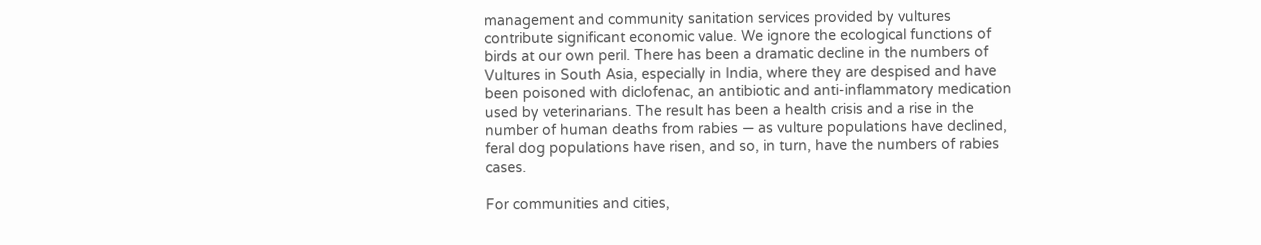management and community sanitation services provided by vultures contribute significant economic value. We ignore the ecological functions of birds at our own peril. There has been a dramatic decline in the numbers of Vultures in South Asia, especially in India, where they are despised and have been poisoned with diclofenac, an antibiotic and anti-inflammatory medication used by veterinarians. The result has been a health crisis and a rise in the number of human deaths from rabies — as vulture populations have declined, feral dog populations have risen, and so, in turn, have the numbers of rabies cases.

For communities and cities,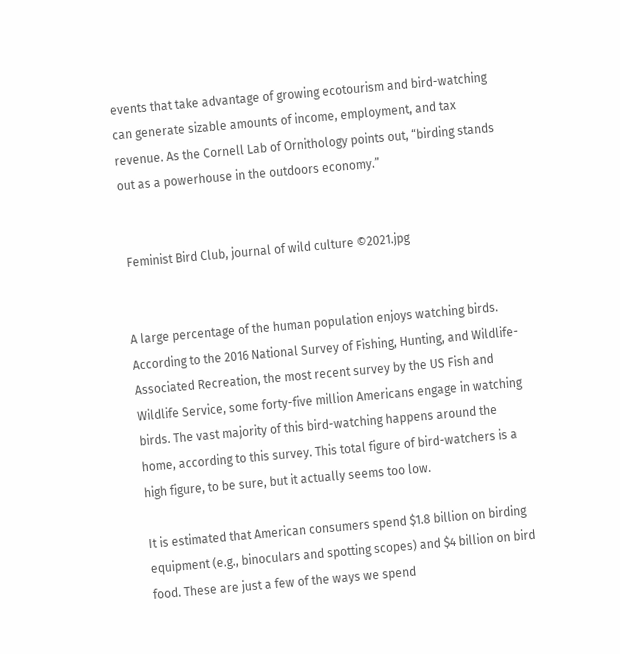events that take advantage of growing ecotourism and bird-watching can generate sizable amounts of income, employment, and tax revenue. As the Cornell Lab of Ornithology points out, “birding stands out as a powerhouse in the outdoors economy.”


 Feminist Bird Club, journal of wild culture ©2021.jpg


A large percentage of the human population enjoys watching birds. According to the 2016 National Survey of Fishing, Hunting, and Wildlife-Associated Recreation, the most recent survey by the US Fish and Wildlife Service, some forty-five million Americans engage in watching birds. The vast majority of this bird-watching happens around the home, according to this survey. This total figure of bird-watchers is a high figure, to be sure, but it actually seems too low.

It is estimated that American consumers spend $1.8 billion on birding equipment (e.g., binoculars and spotting scopes) and $4 billion on bird food. These are just a few of the ways we spend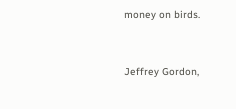money on birds.


Jeffrey Gordon,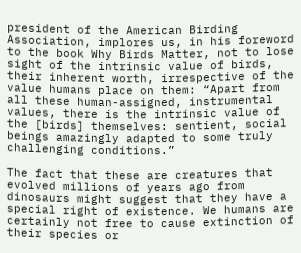president of the American Birding Association, implores us, in his foreword to the book Why Birds Matter, not to lose sight of the intrinsic value of birds, their inherent worth, irrespective of the value humans place on them: “Apart from all these human-assigned, instrumental values, there is the intrinsic value of the [birds] themselves: sentient, social beings amazingly adapted to some truly challenging conditions.”

The fact that these are creatures that evolved millions of years ago from dinosaurs might suggest that they have a special right of existence. We humans are certainly not free to cause extinction of their species or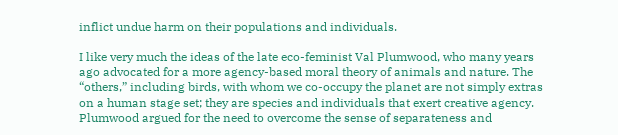inflict undue harm on their populations and individuals.

I like very much the ideas of the late eco-feminist Val Plumwood, who many years ago advocated for a more agency-based moral theory of animals and nature. The “others,” including birds, with whom we co-occupy the planet are not simply extras on a human stage set; they are species and individuals that exert creative agency. Plumwood argued for the need to overcome the sense of separateness and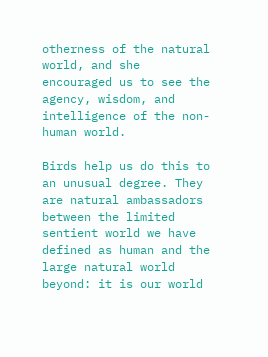otherness of the natural world, and she encouraged us to see the agency, wisdom, and intelligence of the non-human world.

Birds help us do this to an unusual degree. They are natural ambassadors between the limited sentient world we have defined as human and the large natural world beyond: it is our world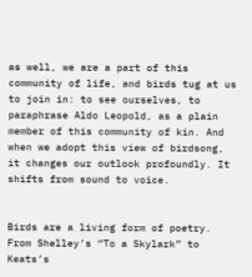as well, we are a part of this community of life, and birds tug at us to join in: to see ourselves, to paraphrase Aldo Leopold, as a plain member of this community of kin. And when we adopt this view of birdsong, it changes our outlook profoundly. It shifts from sound to voice.


Birds are a living form of poetry. From Shelley’s “To a Skylark” to Keats’s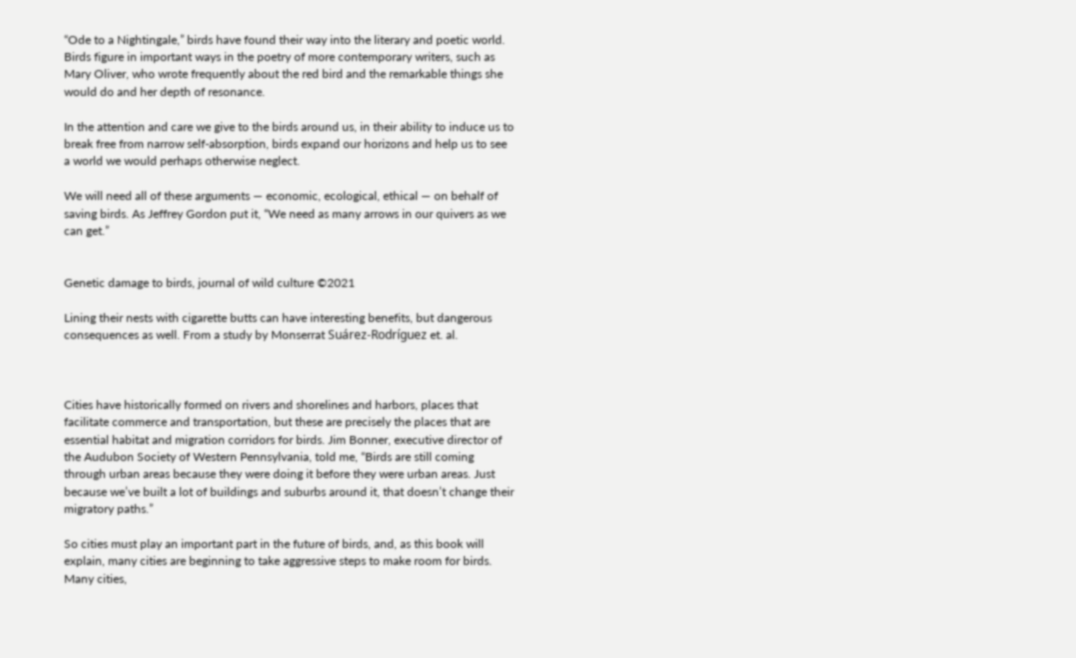“Ode to a Nightingale,” birds have found their way into the literary and poetic world. Birds figure in important ways in the poetry of more contemporary writers, such as Mary Oliver, who wrote frequently about the red bird and the remarkable things she would do and her depth of resonance.

In the attention and care we give to the birds around us, in their ability to induce us to break free from narrow self-absorption, birds expand our horizons and help us to see a world we would perhaps otherwise neglect.

We will need all of these arguments — economic, ecological, ethical — on behalf of saving birds. As Jeffrey Gordon put it, “We need as many arrows in our quivers as we can get.”


Genetic damage to birds, journal of wild culture ©2021

Lining their nests with cigarette butts can have interesting benefits, but dangerous consequences as well. From a study by Monserrat Suárez-Rodríguez et. al.



Cities have historically formed on rivers and shorelines and harbors, places that facilitate commerce and transportation, but these are precisely the places that are essential habitat and migration corridors for birds. Jim Bonner, executive director of the Audubon Society of Western Pennsylvania, told me, “Birds are still coming through urban areas because they were doing it before they were urban areas. Just because we’ve built a lot of buildings and suburbs around it, that doesn’t change their migratory paths.”

So cities must play an important part in the future of birds, and, as this book will explain, many cities are beginning to take aggressive steps to make room for birds. Many cities,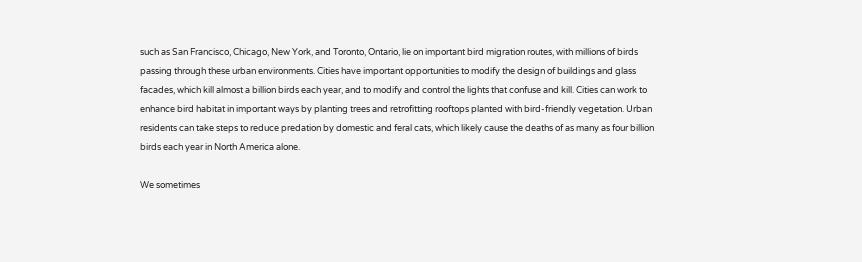such as San Francisco, Chicago, New York, and Toronto, Ontario, lie on important bird migration routes, with millions of birds passing through these urban environments. Cities have important opportunities to modify the design of buildings and glass facades, which kill almost a billion birds each year, and to modify and control the lights that confuse and kill. Cities can work to enhance bird habitat in important ways by planting trees and retrofitting rooftops planted with bird-friendly vegetation. Urban residents can take steps to reduce predation by domestic and feral cats, which likely cause the deaths of as many as four billion birds each year in North America alone.

We sometimes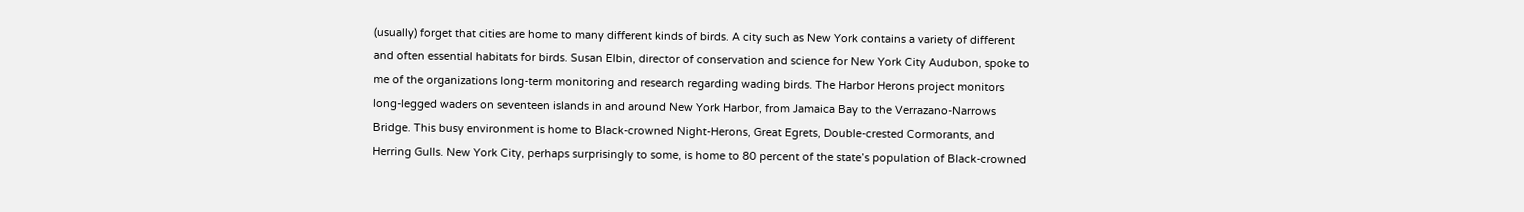(usually) forget that cities are home to many different kinds of birds. A city such as New York contains a variety of different and often essential habitats for birds. Susan Elbin, director of conservation and science for New York City Audubon, spoke to me of the organizations long-term monitoring and research regarding wading birds. The Harbor Herons project monitors long-legged waders on seventeen islands in and around New York Harbor, from Jamaica Bay to the Verrazano-Narrows Bridge. This busy environment is home to Black-crowned Night-Herons, Great Egrets, Double-crested Cormorants, and Herring Gulls. New York City, perhaps surprisingly to some, is home to 80 percent of the state’s population of Black-crowned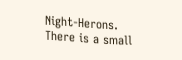Night-Herons. There is a small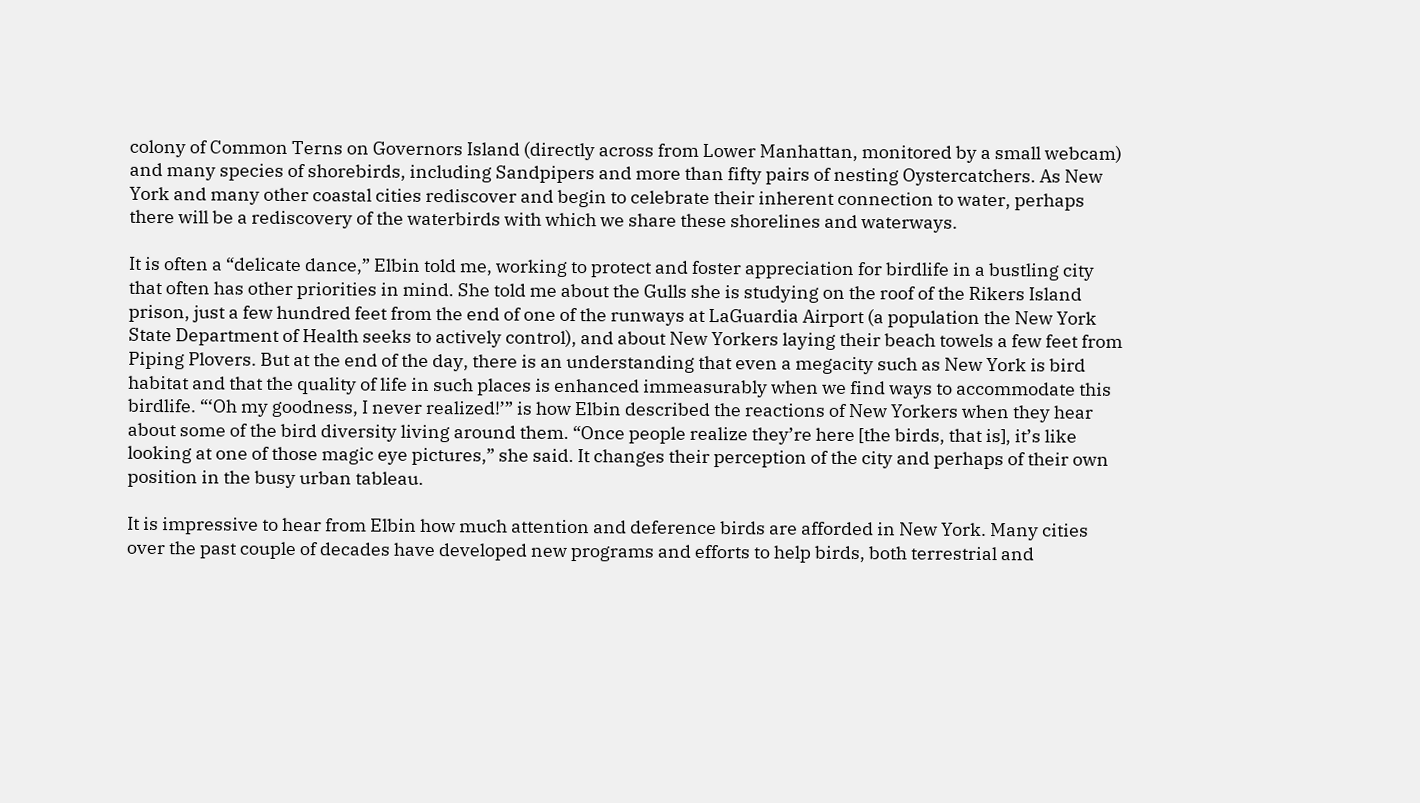colony of Common Terns on Governors Island (directly across from Lower Manhattan, monitored by a small webcam) and many species of shorebirds, including Sandpipers and more than fifty pairs of nesting Oystercatchers. As New York and many other coastal cities rediscover and begin to celebrate their inherent connection to water, perhaps there will be a rediscovery of the waterbirds with which we share these shorelines and waterways.

It is often a “delicate dance,” Elbin told me, working to protect and foster appreciation for birdlife in a bustling city that often has other priorities in mind. She told me about the Gulls she is studying on the roof of the Rikers Island prison, just a few hundred feet from the end of one of the runways at LaGuardia Airport (a population the New York State Department of Health seeks to actively control), and about New Yorkers laying their beach towels a few feet from Piping Plovers. But at the end of the day, there is an understanding that even a megacity such as New York is bird habitat and that the quality of life in such places is enhanced immeasurably when we find ways to accommodate this birdlife. “‘Oh my goodness, I never realized!’” is how Elbin described the reactions of New Yorkers when they hear about some of the bird diversity living around them. “Once people realize they’re here [the birds, that is], it’s like looking at one of those magic eye pictures,” she said. It changes their perception of the city and perhaps of their own position in the busy urban tableau.

It is impressive to hear from Elbin how much attention and deference birds are afforded in New York. Many cities over the past couple of decades have developed new programs and efforts to help birds, both terrestrial and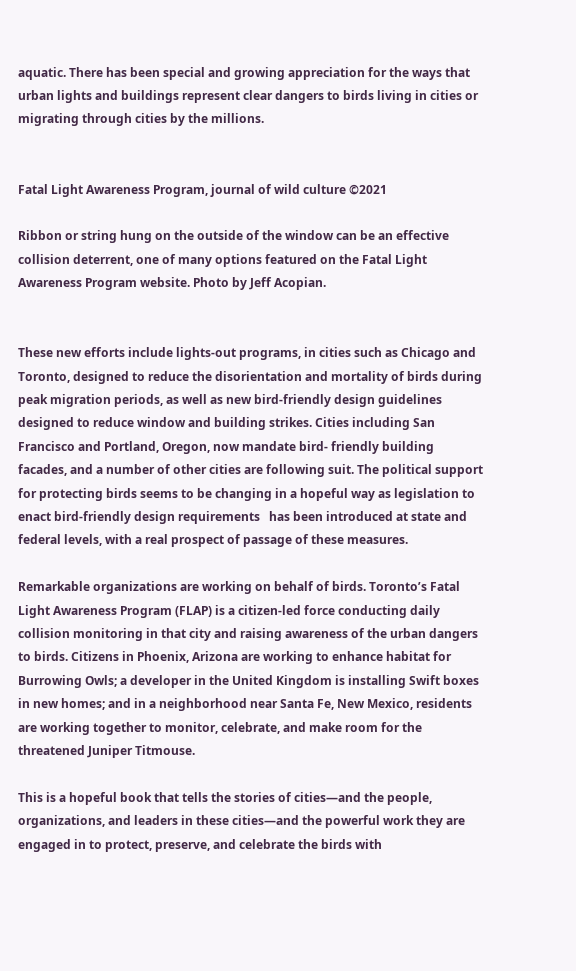aquatic. There has been special and growing appreciation for the ways that urban lights and buildings represent clear dangers to birds living in cities or migrating through cities by the millions.


Fatal Light Awareness Program, journal of wild culture ©2021

Ribbon or string hung on the outside of the window can be an effective collision deterrent, one of many options featured on the Fatal Light Awareness Program website. Photo by Jeff Acopian.


These new efforts include lights-out programs, in cities such as Chicago and Toronto, designed to reduce the disorientation and mortality of birds during peak migration periods, as well as new bird-friendly design guidelines designed to reduce window and building strikes. Cities including San Francisco and Portland, Oregon, now mandate bird- friendly building facades, and a number of other cities are following suit. The political support for protecting birds seems to be changing in a hopeful way as legislation to enact bird-friendly design requirements   has been introduced at state and federal levels, with a real prospect of passage of these measures.

Remarkable organizations are working on behalf of birds. Toronto’s Fatal Light Awareness Program (FLAP) is a citizen-led force conducting daily collision monitoring in that city and raising awareness of the urban dangers to birds. Citizens in Phoenix, Arizona are working to enhance habitat for Burrowing Owls; a developer in the United Kingdom is installing Swift boxes in new homes; and in a neighborhood near Santa Fe, New Mexico, residents are working together to monitor, celebrate, and make room for the threatened Juniper Titmouse.

This is a hopeful book that tells the stories of cities—and the people, organizations, and leaders in these cities—and the powerful work they are engaged in to protect, preserve, and celebrate the birds with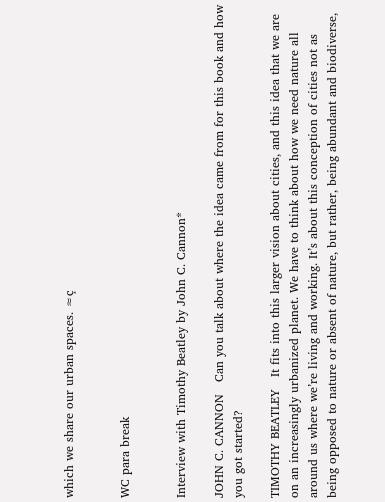which we share our urban spaces. ≈ç


WC para break


Interview with Timothy Beatley by John C. Cannon*

JOHN C. CANNON   Can you talk about where the idea came from for this book and how you got started?

TIMOTHY BEATLEY   It fits into this larger vision about cities, and this idea that we are on an increasingly urbanized planet. We have to think about how we need nature all around us where we’re living and working. It’s about this conception of cities not as being opposed to nature or absent of nature, but rather, being abundant and biodiverse,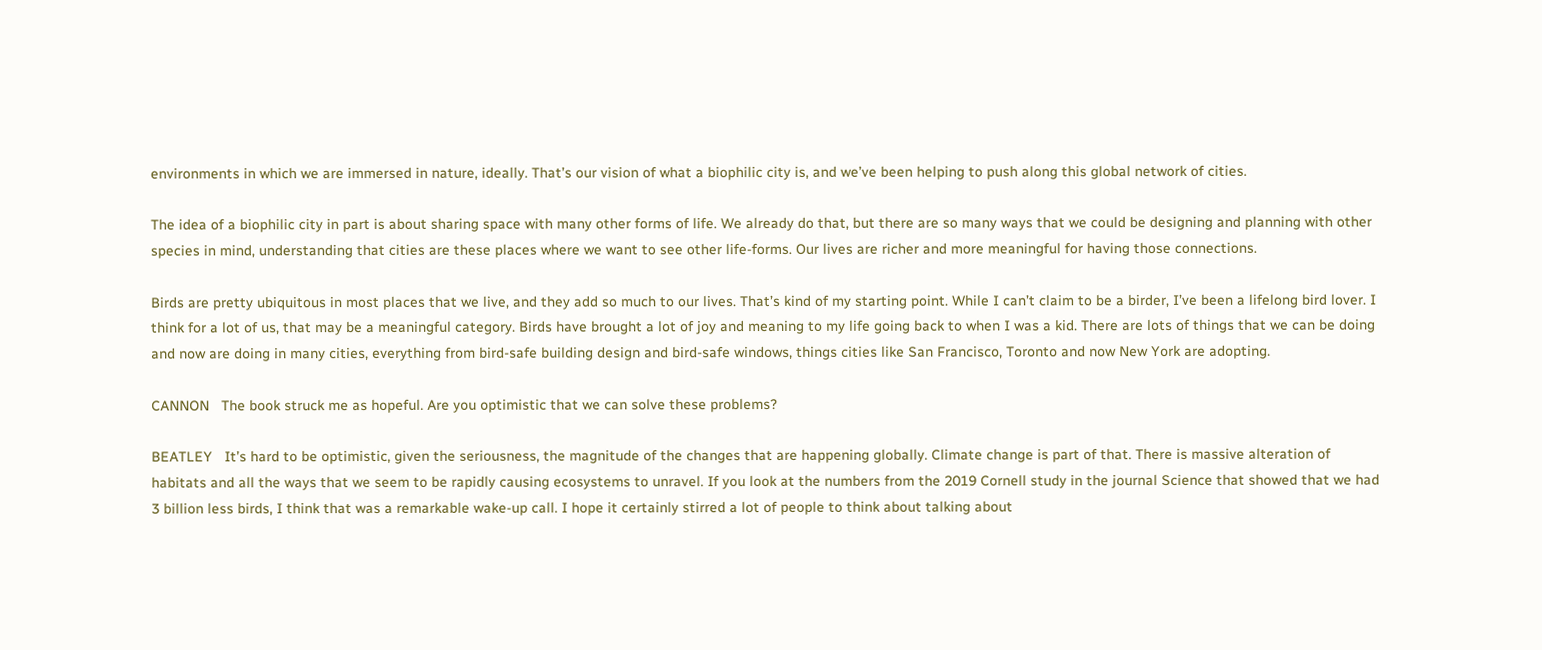environments in which we are immersed in nature, ideally. That’s our vision of what a biophilic city is, and we’ve been helping to push along this global network of cities.

The idea of a biophilic city in part is about sharing space with many other forms of life. We already do that, but there are so many ways that we could be designing and planning with other species in mind, understanding that cities are these places where we want to see other life-forms. Our lives are richer and more meaningful for having those connections.

Birds are pretty ubiquitous in most places that we live, and they add so much to our lives. That’s kind of my starting point. While I can’t claim to be a birder, I’ve been a lifelong bird lover. I think for a lot of us, that may be a meaningful category. Birds have brought a lot of joy and meaning to my life going back to when I was a kid. There are lots of things that we can be doing and now are doing in many cities, everything from bird-safe building design and bird-safe windows, things cities like San Francisco, Toronto and now New York are adopting.

CANNON   The book struck me as hopeful. Are you optimistic that we can solve these problems?

BEATLEY   It’s hard to be optimistic, given the seriousness, the magnitude of the changes that are happening globally. Climate change is part of that. There is massive alteration of habitats and all the ways that we seem to be rapidly causing ecosystems to unravel. If you look at the numbers from the 2019 Cornell study in the journal Science that showed that we had 3 billion less birds, I think that was a remarkable wake-up call. I hope it certainly stirred a lot of people to think about talking about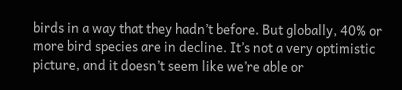birds in a way that they hadn’t before. But globally, 40% or more bird species are in decline. It’s not a very optimistic picture, and it doesn’t seem like we’re able or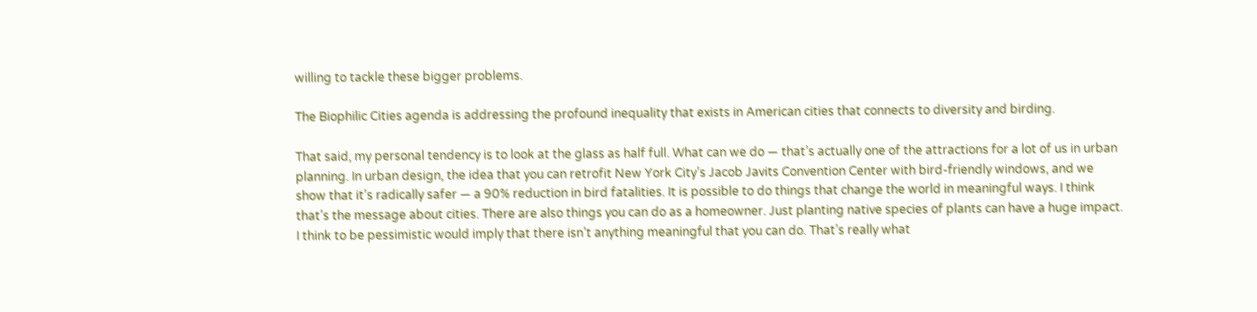willing to tackle these bigger problems.

The Biophilic Cities agenda is addressing the profound inequality that exists in American cities that connects to diversity and birding.

That said, my personal tendency is to look at the glass as half full. What can we do — that’s actually one of the attractions for a lot of us in urban planning. In urban design, the idea that you can retrofit New York City’s Jacob Javits Convention Center with bird-friendly windows, and we show that it’s radically safer — a 90% reduction in bird fatalities. It is possible to do things that change the world in meaningful ways. I think that’s the message about cities. There are also things you can do as a homeowner. Just planting native species of plants can have a huge impact. I think to be pessimistic would imply that there isn’t anything meaningful that you can do. That’s really what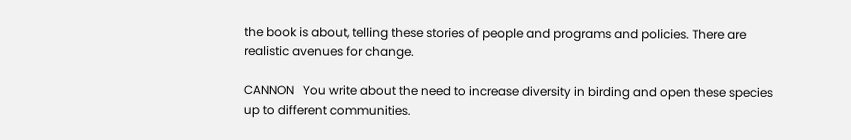the book is about, telling these stories of people and programs and policies. There are realistic avenues for change.

CANNON   You write about the need to increase diversity in birding and open these species up to different communities.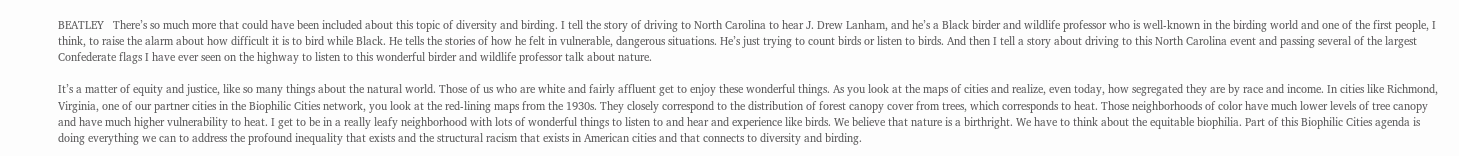BEATLEY   There’s so much more that could have been included about this topic of diversity and birding. I tell the story of driving to North Carolina to hear J. Drew Lanham, and he’s a Black birder and wildlife professor who is well-known in the birding world and one of the first people, I think, to raise the alarm about how difficult it is to bird while Black. He tells the stories of how he felt in vulnerable, dangerous situations. He’s just trying to count birds or listen to birds. And then I tell a story about driving to this North Carolina event and passing several of the largest Confederate flags I have ever seen on the highway to listen to this wonderful birder and wildlife professor talk about nature.

It’s a matter of equity and justice, like so many things about the natural world. Those of us who are white and fairly affluent get to enjoy these wonderful things. As you look at the maps of cities and realize, even today, how segregated they are by race and income. In cities like Richmond, Virginia, one of our partner cities in the Biophilic Cities network, you look at the red-lining maps from the 1930s. They closely correspond to the distribution of forest canopy cover from trees, which corresponds to heat. Those neighborhoods of color have much lower levels of tree canopy and have much higher vulnerability to heat. I get to be in a really leafy neighborhood with lots of wonderful things to listen to and hear and experience like birds. We believe that nature is a birthright. We have to think about the equitable biophilia. Part of this Biophilic Cities agenda is doing everything we can to address the profound inequality that exists and the structural racism that exists in American cities and that connects to diversity and birding.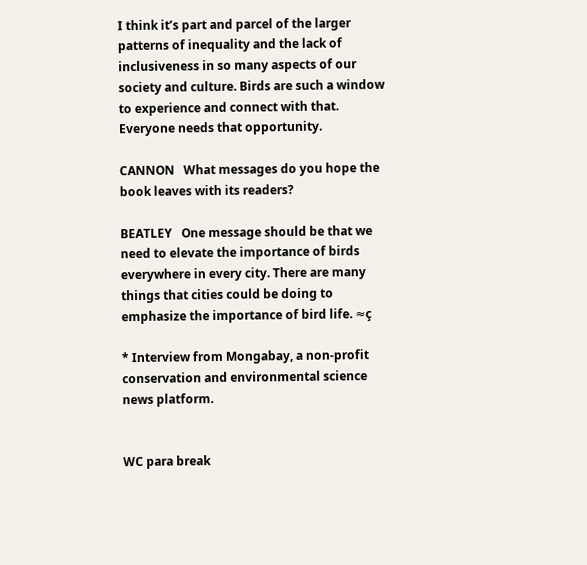I think it’s part and parcel of the larger patterns of inequality and the lack of inclusiveness in so many aspects of our society and culture. Birds are such a window to experience and connect with that. Everyone needs that opportunity.

CANNON   What messages do you hope the book leaves with its readers?

BEATLEY   One message should be that we need to elevate the importance of birds everywhere in every city. There are many things that cities could be doing to emphasize the importance of bird life. ≈ç

* Interview from Mongabay, a non-profit conservation and environmental science news platform.


WC para break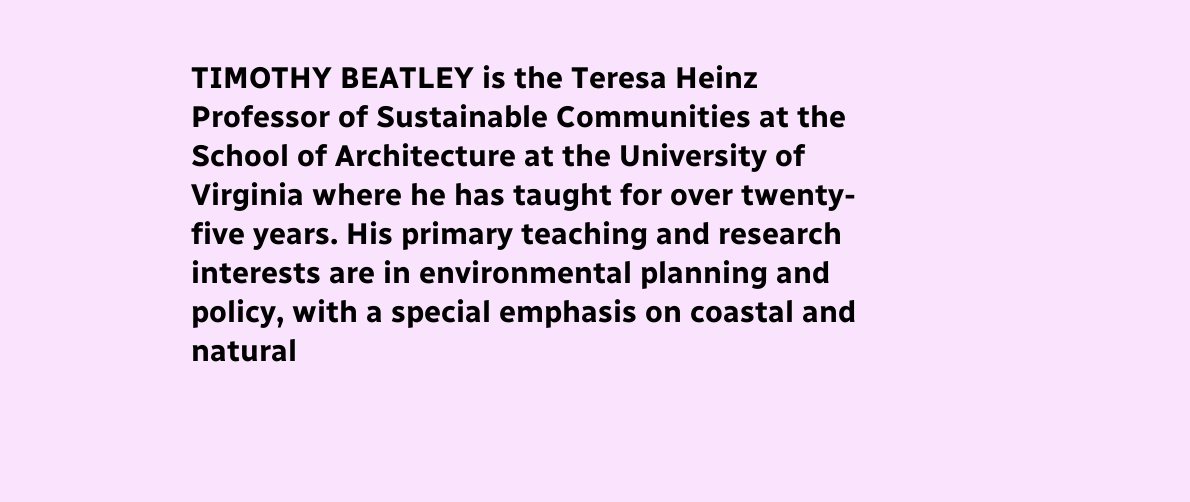TIMOTHY BEATLEY is the Teresa Heinz Professor of Sustainable Communities at the School of Architecture at the University of Virginia where he has taught for over twenty-five years. His primary teaching and research interests are in environmental planning and policy, with a special emphasis on coastal and natural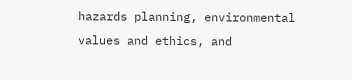hazards planning, environmental values and ethics, and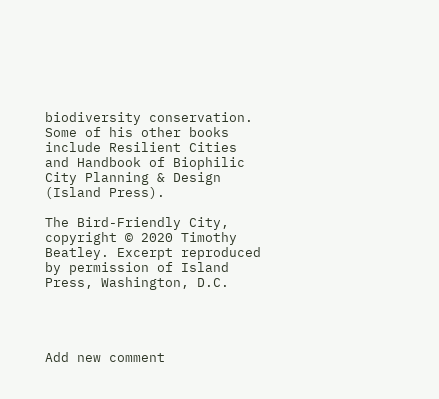biodiversity conservation. Some of his other books include Resilient Cities and Handbook of Biophilic City Planning & Design (Island Press).

The Bird-Friendly City, copyright © 2020 Timothy Beatley. Excerpt reproduced by permission of Island Press, Washington, D.C.




Add new comment